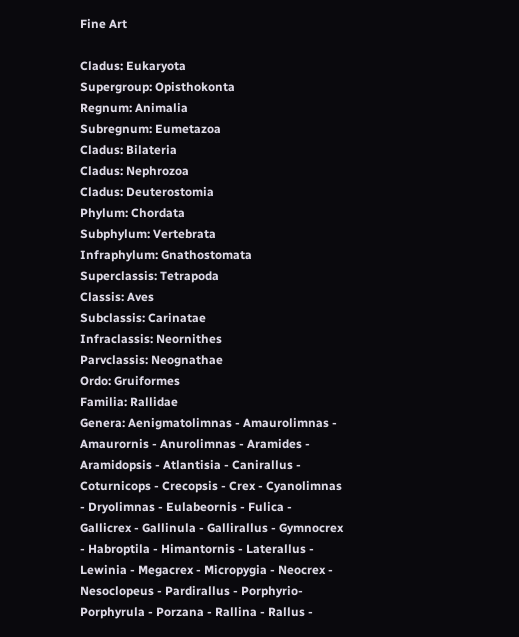Fine Art

Cladus: Eukaryota
Supergroup: Opisthokonta
Regnum: Animalia
Subregnum: Eumetazoa
Cladus: Bilateria
Cladus: Nephrozoa
Cladus: Deuterostomia
Phylum: Chordata
Subphylum: Vertebrata
Infraphylum: Gnathostomata
Superclassis: Tetrapoda
Classis: Aves
Subclassis: Carinatae
Infraclassis: Neornithes
Parvclassis: Neognathae
Ordo: Gruiformes
Familia: Rallidae
Genera: Aenigmatolimnas - Amaurolimnas - Amaurornis - Anurolimnas - Aramides - Aramidopsis - Atlantisia - Canirallus - Coturnicops - Crecopsis - Crex - Cyanolimnas - Dryolimnas - Eulabeornis - Fulica - Gallicrex - Gallinula - Gallirallus - Gymnocrex - Habroptila - Himantornis - Laterallus - Lewinia - Megacrex - Micropygia - Neocrex - Nesoclopeus - Pardirallus - Porphyrio- Porphyrula - Porzana - Rallina - Rallus -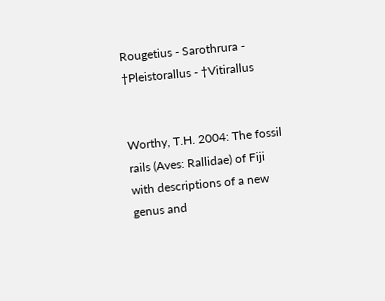Rougetius - Sarothrura - †Pleistorallus - †Vitirallus


Worthy, T.H. 2004: The fossil rails (Aves: Rallidae) of Fiji with descriptions of a new genus and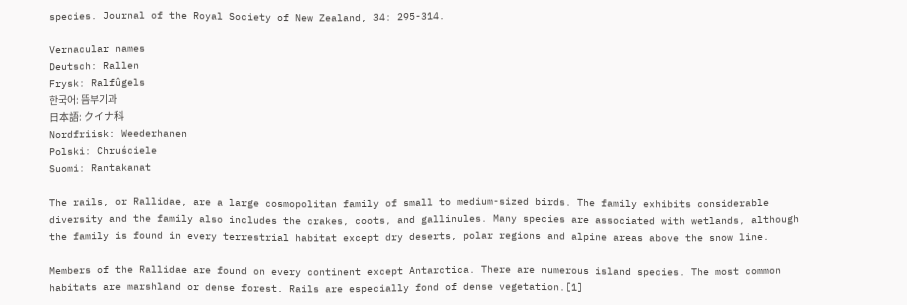species. Journal of the Royal Society of New Zealand, 34: 295-314.

Vernacular names
Deutsch: Rallen
Frysk: Ralfûgels
한국어: 뜸부기과
日本語: クイナ科
Nordfriisk: Weederhanen
Polski: Chruściele
Suomi: Rantakanat

The rails, or Rallidae, are a large cosmopolitan family of small to medium-sized birds. The family exhibits considerable diversity and the family also includes the crakes, coots, and gallinules. Many species are associated with wetlands, although the family is found in every terrestrial habitat except dry deserts, polar regions and alpine areas above the snow line.

Members of the Rallidae are found on every continent except Antarctica. There are numerous island species. The most common habitats are marshland or dense forest. Rails are especially fond of dense vegetation.[1]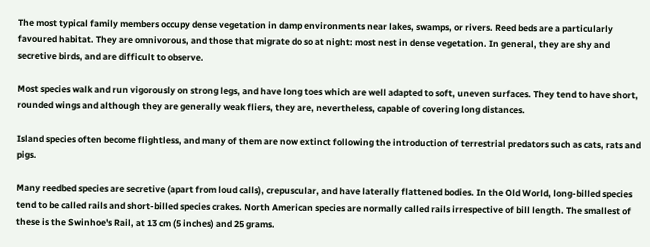The most typical family members occupy dense vegetation in damp environments near lakes, swamps, or rivers. Reed beds are a particularly favoured habitat. They are omnivorous, and those that migrate do so at night: most nest in dense vegetation. In general, they are shy and secretive birds, and are difficult to observe.

Most species walk and run vigorously on strong legs, and have long toes which are well adapted to soft, uneven surfaces. They tend to have short, rounded wings and although they are generally weak fliers, they are, nevertheless, capable of covering long distances.

Island species often become flightless, and many of them are now extinct following the introduction of terrestrial predators such as cats, rats and pigs.

Many reedbed species are secretive (apart from loud calls), crepuscular, and have laterally flattened bodies. In the Old World, long-billed species tend to be called rails and short-billed species crakes. North American species are normally called rails irrespective of bill length. The smallest of these is the Swinhoe's Rail, at 13 cm (5 inches) and 25 grams.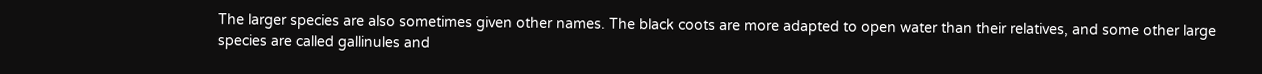The larger species are also sometimes given other names. The black coots are more adapted to open water than their relatives, and some other large species are called gallinules and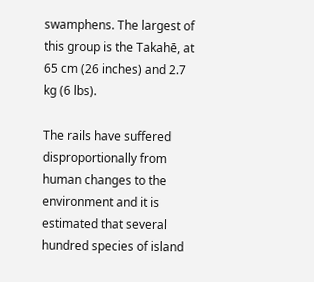swamphens. The largest of this group is the Takahē, at 65 cm (26 inches) and 2.7 kg (6 lbs).

The rails have suffered disproportionally from human changes to the environment and it is estimated that several hundred species of island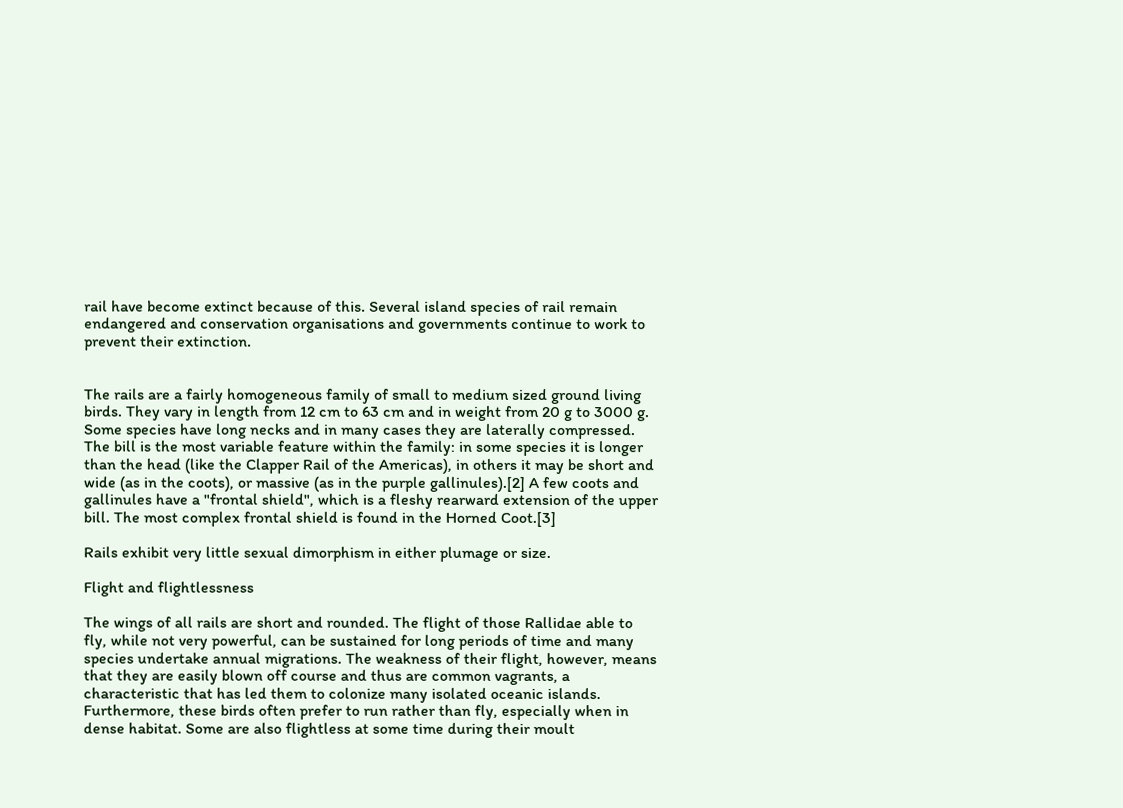rail have become extinct because of this. Several island species of rail remain endangered and conservation organisations and governments continue to work to prevent their extinction.


The rails are a fairly homogeneous family of small to medium sized ground living birds. They vary in length from 12 cm to 63 cm and in weight from 20 g to 3000 g. Some species have long necks and in many cases they are laterally compressed. The bill is the most variable feature within the family: in some species it is longer than the head (like the Clapper Rail of the Americas), in others it may be short and wide (as in the coots), or massive (as in the purple gallinules).[2] A few coots and gallinules have a "frontal shield", which is a fleshy rearward extension of the upper bill. The most complex frontal shield is found in the Horned Coot.[3]

Rails exhibit very little sexual dimorphism in either plumage or size.

Flight and flightlessness

The wings of all rails are short and rounded. The flight of those Rallidae able to fly, while not very powerful, can be sustained for long periods of time and many species undertake annual migrations. The weakness of their flight, however, means that they are easily blown off course and thus are common vagrants, a characteristic that has led them to colonize many isolated oceanic islands. Furthermore, these birds often prefer to run rather than fly, especially when in dense habitat. Some are also flightless at some time during their moult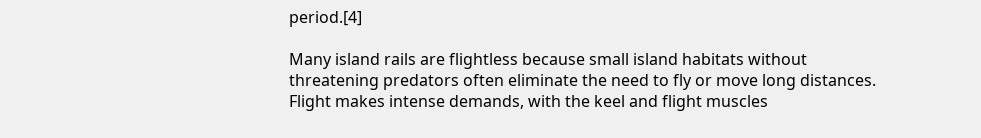period.[4]

Many island rails are flightless because small island habitats without threatening predators often eliminate the need to fly or move long distances. Flight makes intense demands, with the keel and flight muscles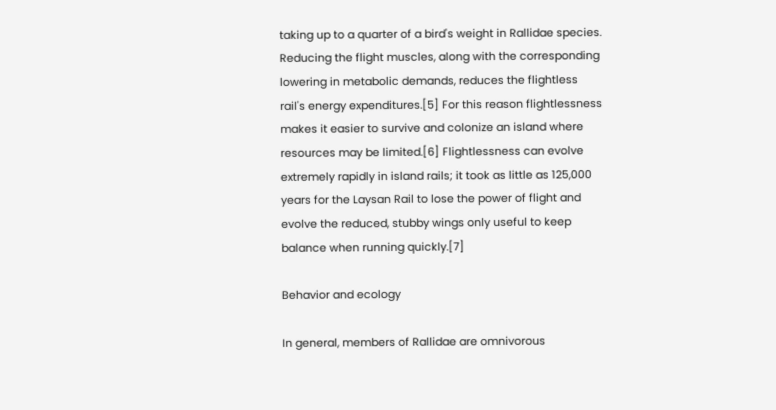taking up to a quarter of a bird's weight in Rallidae species. Reducing the flight muscles, along with the corresponding lowering in metabolic demands, reduces the flightless rail's energy expenditures.[5] For this reason flightlessness makes it easier to survive and colonize an island where resources may be limited.[6] Flightlessness can evolve extremely rapidly in island rails; it took as little as 125,000 years for the Laysan Rail to lose the power of flight and evolve the reduced, stubby wings only useful to keep balance when running quickly.[7]

Behavior and ecology

In general, members of Rallidae are omnivorous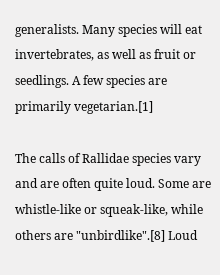generalists. Many species will eat invertebrates, as well as fruit or seedlings. A few species are primarily vegetarian.[1]

The calls of Rallidae species vary and are often quite loud. Some are whistle-like or squeak-like, while others are "unbirdlike".[8] Loud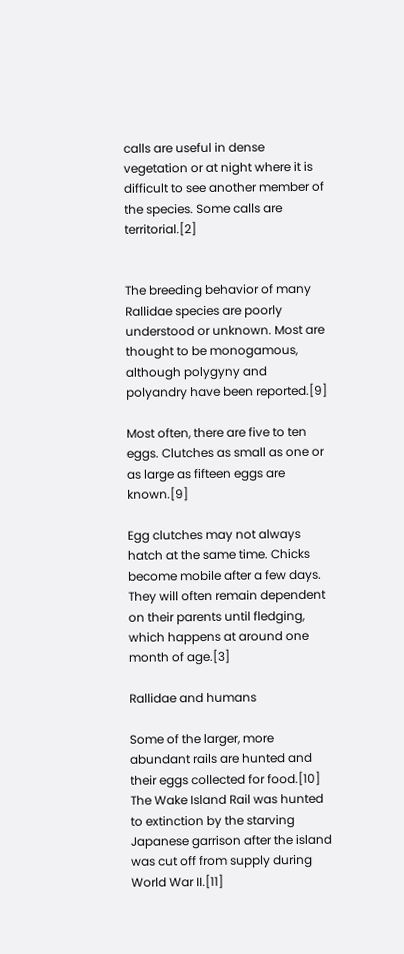calls are useful in dense vegetation or at night where it is difficult to see another member of the species. Some calls are territorial.[2]


The breeding behavior of many Rallidae species are poorly understood or unknown. Most are thought to be monogamous, although polygyny and polyandry have been reported.[9]

Most often, there are five to ten eggs. Clutches as small as one or as large as fifteen eggs are known.[9]

Egg clutches may not always hatch at the same time. Chicks become mobile after a few days. They will often remain dependent on their parents until fledging, which happens at around one month of age.[3]

Rallidae and humans

Some of the larger, more abundant rails are hunted and their eggs collected for food.[10] The Wake Island Rail was hunted to extinction by the starving Japanese garrison after the island was cut off from supply during World War II.[11]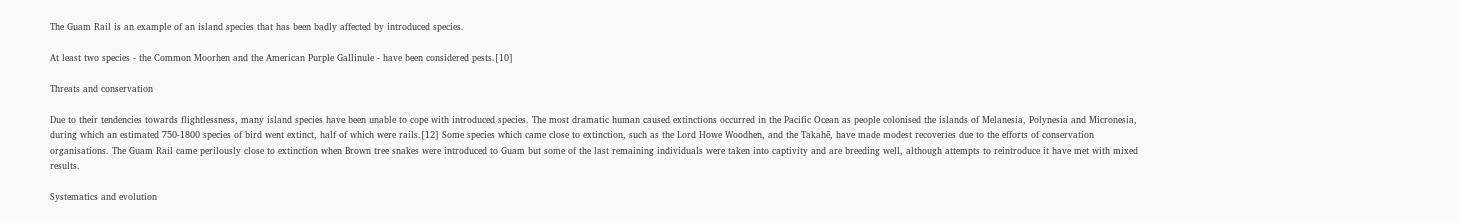The Guam Rail is an example of an island species that has been badly affected by introduced species.

At least two species - the Common Moorhen and the American Purple Gallinule - have been considered pests.[10]

Threats and conservation

Due to their tendencies towards flightlessness, many island species have been unable to cope with introduced species. The most dramatic human caused extinctions occurred in the Pacific Ocean as people colonised the islands of Melanesia, Polynesia and Micronesia, during which an estimated 750-1800 species of bird went extinct, half of which were rails.[12] Some species which came close to extinction, such as the Lord Howe Woodhen, and the Takahē, have made modest recoveries due to the efforts of conservation organisations. The Guam Rail came perilously close to extinction when Brown tree snakes were introduced to Guam but some of the last remaining individuals were taken into captivity and are breeding well, although attempts to reintroduce it have met with mixed results.

Systematics and evolution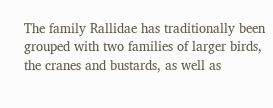The family Rallidae has traditionally been grouped with two families of larger birds, the cranes and bustards, as well as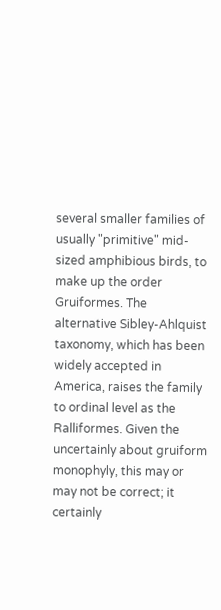several smaller families of usually "primitive" mid-sized amphibious birds, to make up the order Gruiformes. The alternative Sibley-Ahlquist taxonomy, which has been widely accepted in America, raises the family to ordinal level as the Ralliformes. Given the uncertainly about gruiform monophyly, this may or may not be correct; it certainly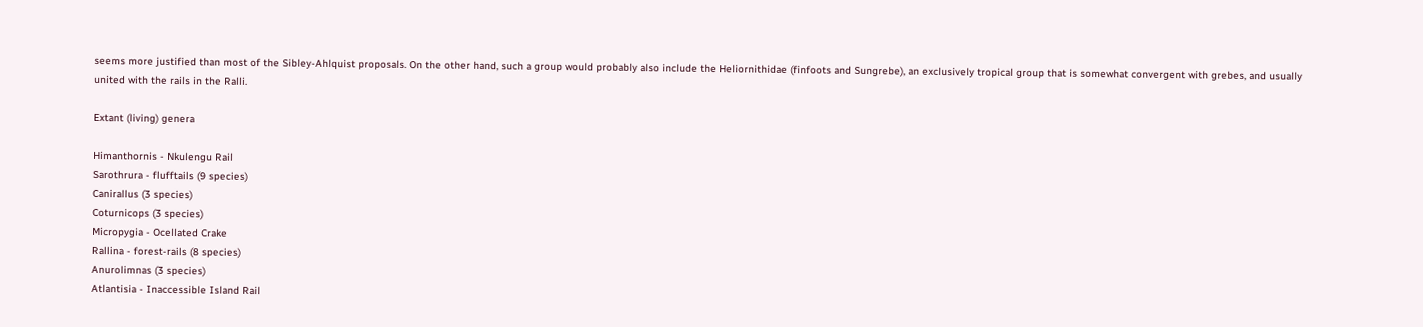seems more justified than most of the Sibley-Ahlquist proposals. On the other hand, such a group would probably also include the Heliornithidae (finfoots and Sungrebe), an exclusively tropical group that is somewhat convergent with grebes, and usually united with the rails in the Ralli.

Extant (living) genera

Himanthornis - Nkulengu Rail
Sarothrura - flufftails (9 species)
Canirallus (3 species)
Coturnicops (3 species)
Micropygia - Ocellated Crake
Rallina - forest-rails (8 species)
Anurolimnas (3 species)
Atlantisia - Inaccessible Island Rail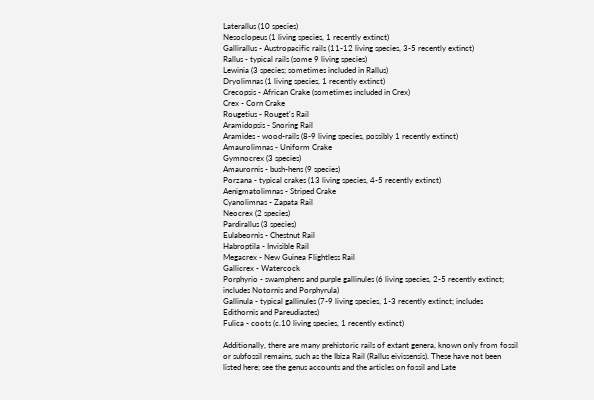Laterallus (10 species)
Nesoclopeus (1 living species, 1 recently extinct)
Gallirallus - Austropacific rails (11-12 living species, 3-5 recently extinct)
Rallus - typical rails (some 9 living species)
Lewinia (3 species; sometimes included in Rallus)
Dryolimnas (1 living species, 1 recently extinct)
Crecopsis - African Crake (sometimes included in Crex)
Crex - Corn Crake
Rougetius - Rouget's Rail
Aramidopsis - Snoring Rail
Aramides - wood-rails (8-9 living species, possibly 1 recently extinct)
Amaurolimnas - Uniform Crake
Gymnocrex (3 species)
Amaurornis - bush-hens (9 species)
Porzana - typical crakes (13 living species, 4-5 recently extinct)
Aenigmatolimnas - Striped Crake
Cyanolimnas - Zapata Rail
Neocrex (2 species)
Pardirallus (3 species)
Eulabeornis - Chestnut Rail
Habroptila - Invisible Rail
Megacrex - New Guinea Flightless Rail
Gallicrex - Watercock
Porphyrio - swamphens and purple gallinules (6 living species, 2-5 recently extinct; includes Notornis and Porphyrula)
Gallinula - typical gallinules (7-9 living species, 1-3 recently extinct; includes Edithornis and Pareudiastes)
Fulica - coots (c.10 living species, 1 recently extinct)

Additionally, there are many prehistoric rails of extant genera, known only from fossil or subfossil remains, such as the Ibiza Rail (Rallus eivissensis). These have not been listed here; see the genus accounts and the articles on fossil and Late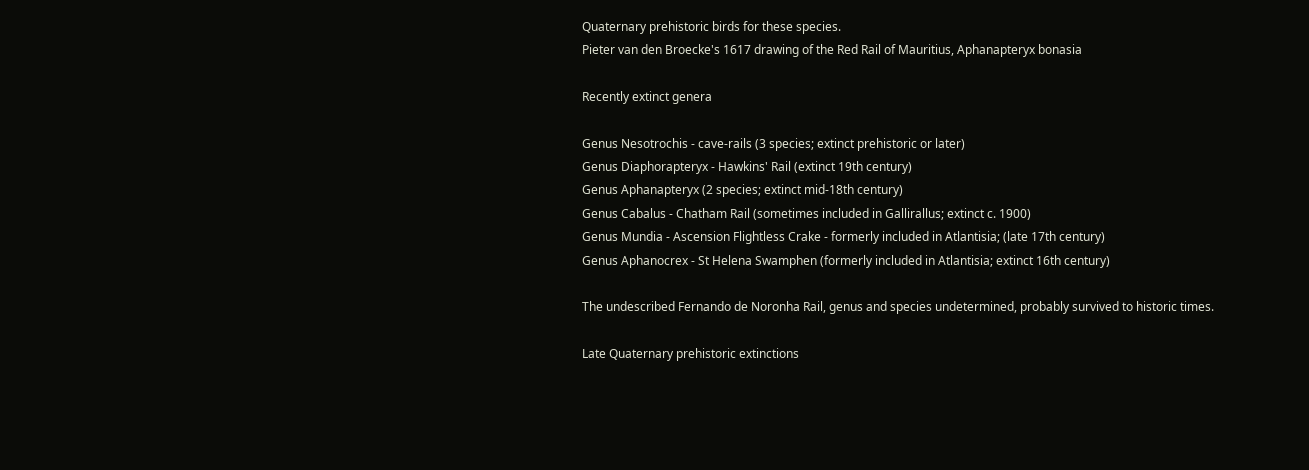Quaternary prehistoric birds for these species.
Pieter van den Broecke's 1617 drawing of the Red Rail of Mauritius, Aphanapteryx bonasia

Recently extinct genera

Genus Nesotrochis - cave-rails (3 species; extinct prehistoric or later)
Genus Diaphorapteryx - Hawkins' Rail (extinct 19th century)
Genus Aphanapteryx (2 species; extinct mid-18th century)
Genus Cabalus - Chatham Rail (sometimes included in Gallirallus; extinct c. 1900)
Genus Mundia - Ascension Flightless Crake - formerly included in Atlantisia; (late 17th century)
Genus Aphanocrex - St Helena Swamphen (formerly included in Atlantisia; extinct 16th century)

The undescribed Fernando de Noronha Rail, genus and species undetermined, probably survived to historic times.

Late Quaternary prehistoric extinctions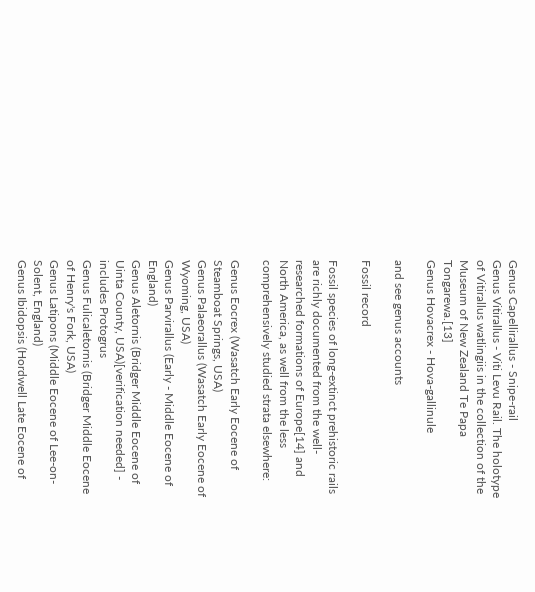Genus Capellirallus - Snipe-rail
Genus Vitirallus - Viti Levu Rail. The holotype of Vitirallus watlingiis in the collection of the Museum of New Zealand Te Papa Tongarewa.[13]
Genus Hovacrex - Hova-gallinule

and see genus accounts

Fossil record

Fossil species of long-extinct prehistoric rails are richly documented from the well-researched formations of Europe[14] and North America, as well from the less comprehensively studied strata elsewhere:

Genus Eocrex (Wasatch Early Eocene of Steamboat Springs, USA)
Genus Palaeorallus (Wasatch Early Eocene of Wyoming, USA)
Genus Parvirallus (Early - Middle Eocene of England)
Genus Aletornis (Bridger Middle Eocene of Uinta County, USA)[verification needed] - includes Protogrus
Genus Fulicaletornis (Bridger Middle Eocene of Henry's Fork, USA)
Genus Latipons (Middle Eocene of Lee-on-Solent, England)
Genus Ibidopsis (Hordwell Late Eocene of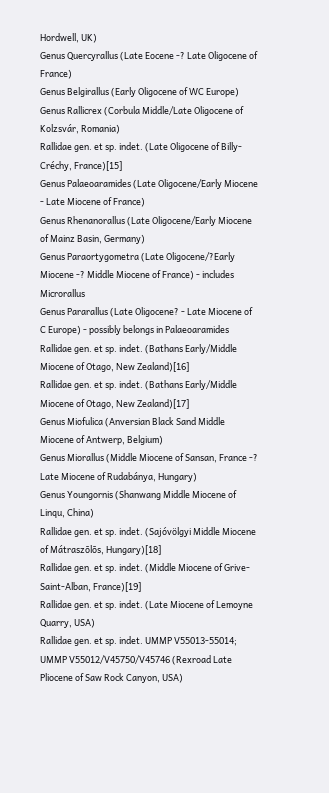Hordwell, UK)
Genus Quercyrallus (Late Eocene -? Late Oligocene of France)
Genus Belgirallus (Early Oligocene of WC Europe)
Genus Rallicrex (Corbula Middle/Late Oligocene of Kolzsvár, Romania)
Rallidae gen. et sp. indet. (Late Oligocene of Billy-Créchy, France)[15]
Genus Palaeoaramides (Late Oligocene/Early Miocene - Late Miocene of France)
Genus Rhenanorallus (Late Oligocene/Early Miocene of Mainz Basin, Germany)
Genus Paraortygometra (Late Oligocene/?Early Miocene -? Middle Miocene of France) - includes Microrallus
Genus Pararallus (Late Oligocene? - Late Miocene of C Europe) - possibly belongs in Palaeoaramides
Rallidae gen. et sp. indet. (Bathans Early/Middle Miocene of Otago, New Zealand)[16]
Rallidae gen. et sp. indet. (Bathans Early/Middle Miocene of Otago, New Zealand)[17]
Genus Miofulica (Anversian Black Sand Middle Miocene of Antwerp, Belgium)
Genus Miorallus (Middle Miocene of Sansan, France -? Late Miocene of Rudabánya, Hungary)
Genus Youngornis (Shanwang Middle Miocene of Linqu, China)
Rallidae gen. et sp. indet. (Sajóvölgyi Middle Miocene of Mátraszõlõs, Hungary)[18]
Rallidae gen. et sp. indet. (Middle Miocene of Grive-Saint-Alban, France)[19]
Rallidae gen. et sp. indet. (Late Miocene of Lemoyne Quarry, USA)
Rallidae gen. et sp. indet. UMMP V55013-55014; UMMP V55012/V45750/V45746 (Rexroad Late Pliocene of Saw Rock Canyon, USA)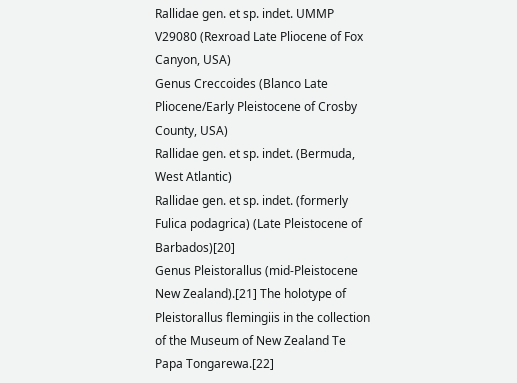Rallidae gen. et sp. indet. UMMP V29080 (Rexroad Late Pliocene of Fox Canyon, USA)
Genus Creccoides (Blanco Late Pliocene/Early Pleistocene of Crosby County, USA)
Rallidae gen. et sp. indet. (Bermuda, West Atlantic)
Rallidae gen. et sp. indet. (formerly Fulica podagrica) (Late Pleistocene of Barbados)[20]
Genus Pleistorallus (mid-Pleistocene New Zealand).[21] The holotype of Pleistorallus flemingiis in the collection of the Museum of New Zealand Te Papa Tongarewa.[22]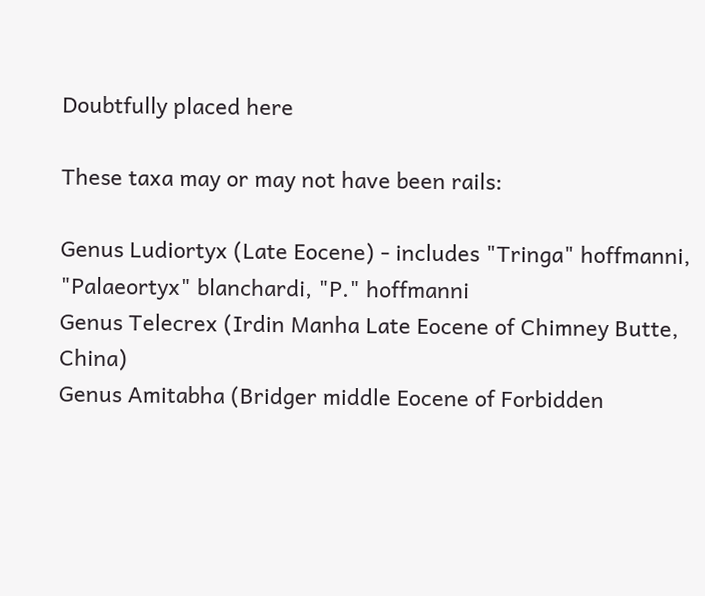Doubtfully placed here

These taxa may or may not have been rails:

Genus Ludiortyx (Late Eocene) - includes "Tringa" hoffmanni, "Palaeortyx" blanchardi, "P." hoffmanni
Genus Telecrex (Irdin Manha Late Eocene of Chimney Butte, China)
Genus Amitabha (Bridger middle Eocene of Forbidden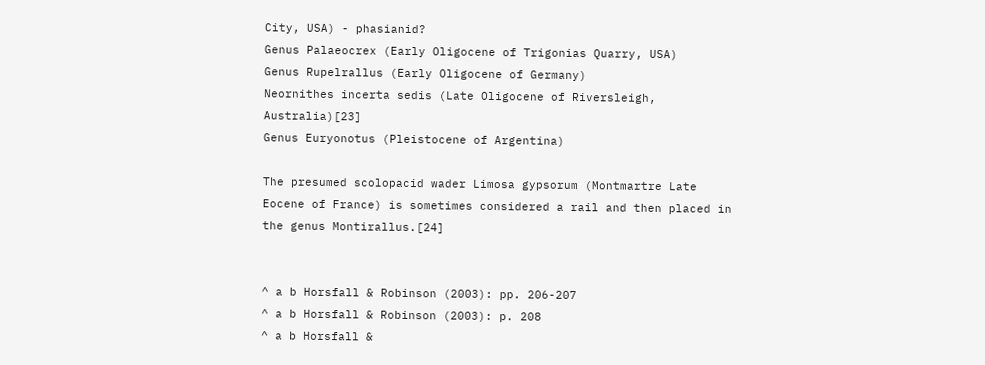City, USA) - phasianid?
Genus Palaeocrex (Early Oligocene of Trigonias Quarry, USA)
Genus Rupelrallus (Early Oligocene of Germany)
Neornithes incerta sedis (Late Oligocene of Riversleigh, Australia)[23]
Genus Euryonotus (Pleistocene of Argentina)

The presumed scolopacid wader Limosa gypsorum (Montmartre Late Eocene of France) is sometimes considered a rail and then placed in the genus Montirallus.[24]


^ a b Horsfall & Robinson (2003): pp. 206-207
^ a b Horsfall & Robinson (2003): p. 208
^ a b Horsfall &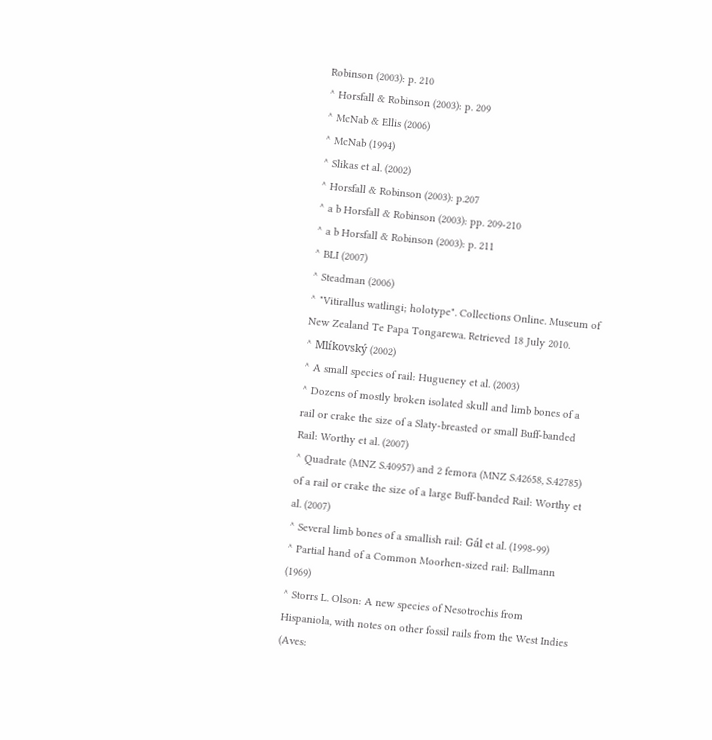Robinson (2003): p. 210
^ Horsfall & Robinson (2003): p. 209
^ McNab & Ellis (2006)
^ McNab (1994)
^ Slikas et al. (2002)
^ Horsfall & Robinson (2003): p.207
^ a b Horsfall & Robinson (2003): pp. 209-210
^ a b Horsfall & Robinson (2003): p. 211
^ BLI (2007)
^ Steadman (2006)
^ "Vitirallus watlingi; holotype". Collections Online. Museum of New Zealand Te Papa Tongarewa. Retrieved 18 July 2010.
^ Mlíkovský (2002)
^ A small species of rail: Hugueney et al. (2003)
^ Dozens of mostly broken isolated skull and limb bones of a rail or crake the size of a Slaty-breasted or small Buff-banded Rail: Worthy et al. (2007)
^ Quadrate (MNZ S.40957) and 2 femora (MNZ S.42658, S.42785) of a rail or crake the size of a large Buff-banded Rail: Worthy et al. (2007)
^ Several limb bones of a smallish rail: Gál et al. (1998-99)
^ Partial hand of a Common Moorhen-sized rail: Ballmann (1969)
^ Storrs L. Olson: A new species of Nesotrochis from Hispaniola, with notes on other fossil rails from the West Indies (Aves: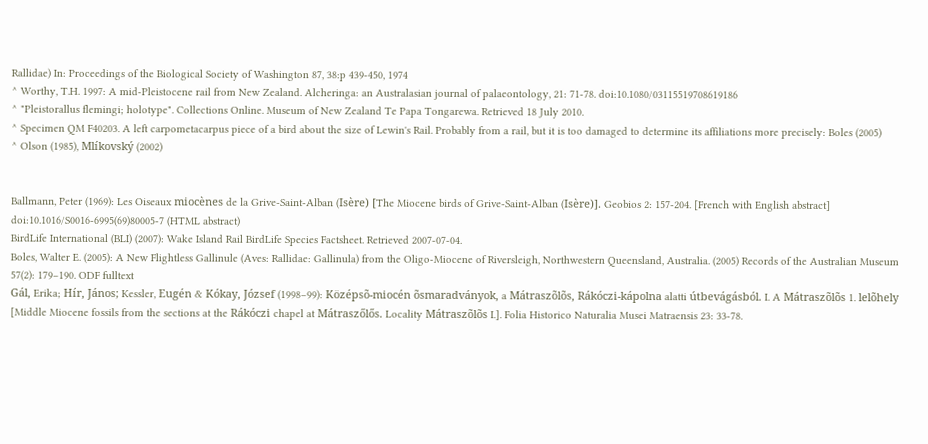Rallidae) In: Proceedings of the Biological Society of Washington 87, 38:p 439-450, 1974
^ Worthy, T.H. 1997: A mid-Pleistocene rail from New Zealand. Alcheringa: an Australasian journal of palaeontology, 21: 71-78. doi:10.1080/03115519708619186
^ "Pleistorallus flemingi; holotype". Collections Online. Museum of New Zealand Te Papa Tongarewa. Retrieved 18 July 2010.
^ Specimen QM F40203. A left carpometacarpus piece of a bird about the size of Lewin's Rail. Probably from a rail, but it is too damaged to determine its affiliations more precisely: Boles (2005)
^ Olson (1985), Mlíkovský (2002)


Ballmann, Peter (1969): Les Oiseaux miocènes de la Grive-Saint-Alban (Isère) [The Miocene birds of Grive-Saint-Alban (Isère)]. Geobios 2: 157-204. [French with English abstract] doi:10.1016/S0016-6995(69)80005-7 (HTML abstract)
BirdLife International (BLI) (2007): Wake Island Rail BirdLife Species Factsheet. Retrieved 2007-07-04.
Boles, Walter E. (2005): A New Flightless Gallinule (Aves: Rallidae: Gallinula) from the Oligo-Miocene of Riversleigh, Northwestern Queensland, Australia. (2005) Records of the Australian Museum 57(2): 179–190. ODF fulltext
Gál, Erika; Hír, János; Kessler, Eugén & Kókay, József (1998–99): Középsõ-miocén õsmaradványok, a Mátraszõlõs, Rákóczi-kápolna alatti útbevágásból. I. A Mátraszõlõs 1. lelõhely [Middle Miocene fossils from the sections at the Rákóczi chapel at Mátraszőlős. Locality Mátraszõlõs I.]. Folia Historico Naturalia Musei Matraensis 23: 33-78.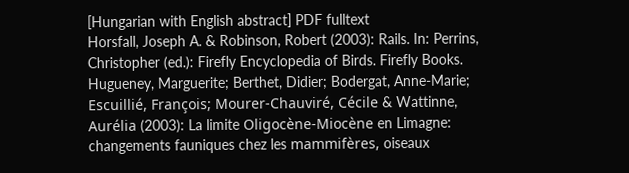[Hungarian with English abstract] PDF fulltext
Horsfall, Joseph A. & Robinson, Robert (2003): Rails. In: Perrins, Christopher (ed.): Firefly Encyclopedia of Birds. Firefly Books.
Hugueney, Marguerite; Berthet, Didier; Bodergat, Anne-Marie; Escuillié, François; Mourer-Chauviré, Cécile & Wattinne, Aurélia (2003): La limite Oligocène-Miocène en Limagne: changements fauniques chez les mammifères, oiseaux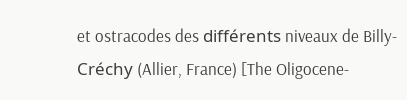et ostracodes des différents niveaux de Billy-Créchy (Allier, France) [The Oligocene-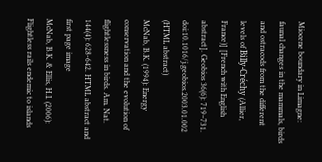Miocene boundary in Limagne: faunal changes in the mammals, birds and ostracods from the different levels of Billy-Créchy (Allier, France)] [French with English abstract]. Geobios 36(6): 719–731. doi:10.1016/j.geobios.2003.01.002 (HTML abstract)
McNab, B.K. (1994): Energy conservation and the evolution of flightlessness in birds. Am. Nat. 144(4): 628-642. HTML abstract and first page image
McNab, B.K. & Ellis, H.I. (2006): Flightless rails endemic to islands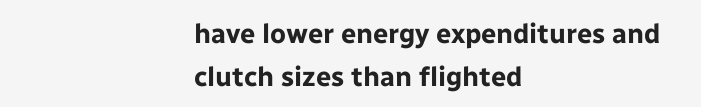have lower energy expenditures and clutch sizes than flighted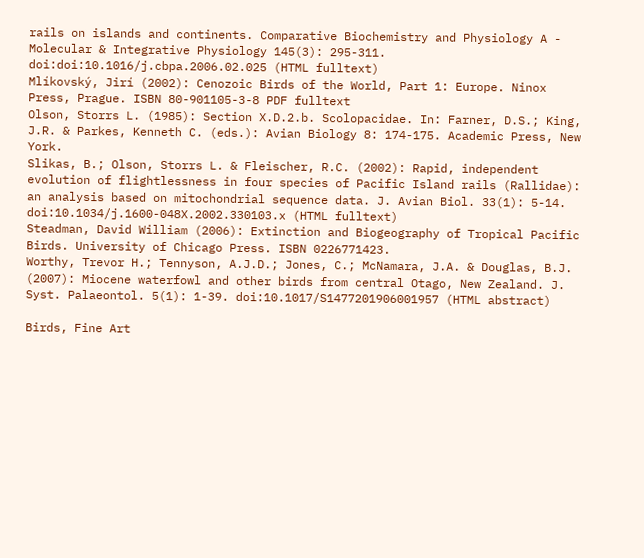rails on islands and continents. Comparative Biochemistry and Physiology A - Molecular & Integrative Physiology 145(3): 295-311. doi:doi:10.1016/j.cbpa.2006.02.025 (HTML fulltext)
Mlíkovský, Jirí (2002): Cenozoic Birds of the World, Part 1: Europe. Ninox Press, Prague. ISBN 80-901105-3-8 PDF fulltext
Olson, Storrs L. (1985): Section X.D.2.b. Scolopacidae. In: Farner, D.S.; King, J.R. & Parkes, Kenneth C. (eds.): Avian Biology 8: 174-175. Academic Press, New York.
Slikas, B.; Olson, Storrs L. & Fleischer, R.C. (2002): Rapid, independent evolution of flightlessness in four species of Pacific Island rails (Rallidae): an analysis based on mitochondrial sequence data. J. Avian Biol. 33(1): 5-14. doi:10.1034/j.1600-048X.2002.330103.x (HTML fulltext)
Steadman, David William (2006): Extinction and Biogeography of Tropical Pacific Birds. University of Chicago Press. ISBN 0226771423.
Worthy, Trevor H.; Tennyson, A.J.D.; Jones, C.; McNamara, J.A. & Douglas, B.J. (2007): Miocene waterfowl and other birds from central Otago, New Zealand. J. Syst. Palaeontol. 5(1): 1-39. doi:10.1017/S1477201906001957 (HTML abstract)

Birds, Fine Art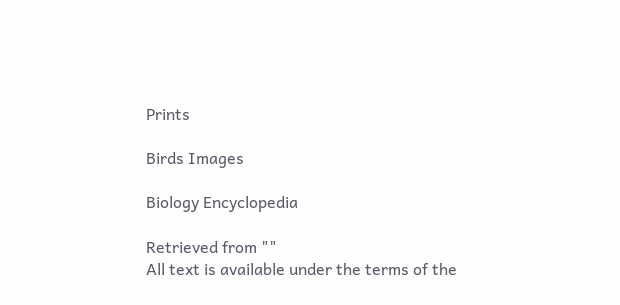Prints

Birds Images

Biology Encyclopedia

Retrieved from ""
All text is available under the terms of the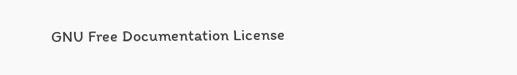GNU Free Documentation License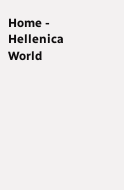Home - Hellenica World